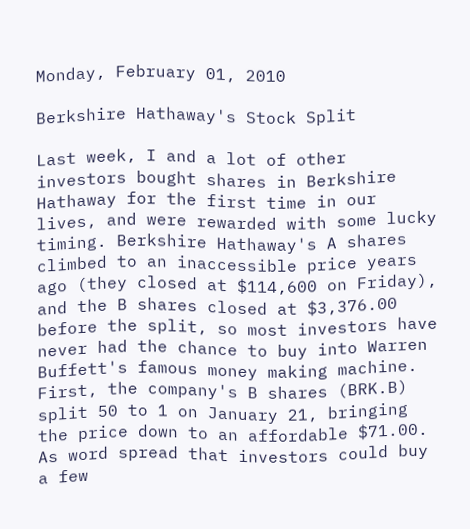Monday, February 01, 2010

Berkshire Hathaway's Stock Split

Last week, I and a lot of other investors bought shares in Berkshire Hathaway for the first time in our lives, and were rewarded with some lucky timing. Berkshire Hathaway's A shares climbed to an inaccessible price years ago (they closed at $114,600 on Friday), and the B shares closed at $3,376.00 before the split, so most investors have never had the chance to buy into Warren Buffett's famous money making machine.
First, the company's B shares (BRK.B) split 50 to 1 on January 21, bringing the price down to an affordable $71.00. As word spread that investors could buy a few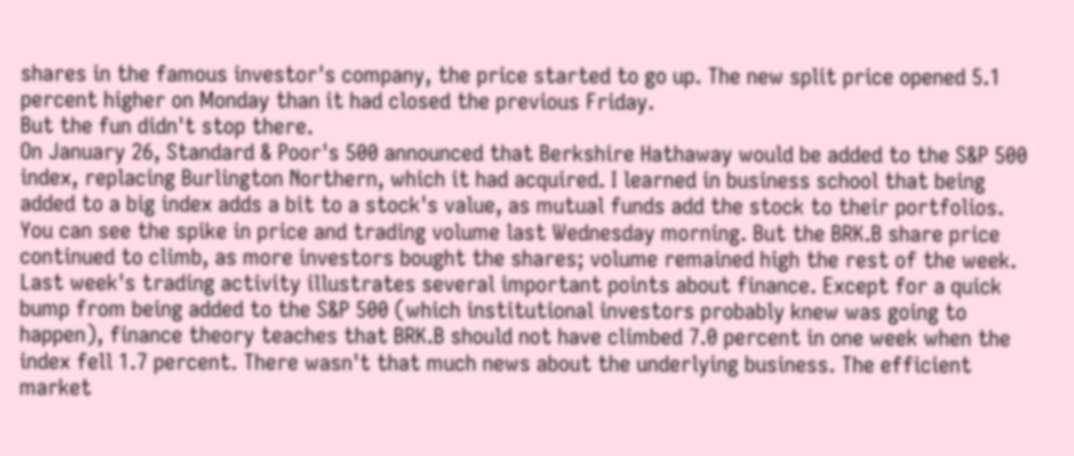shares in the famous investor's company, the price started to go up. The new split price opened 5.1 percent higher on Monday than it had closed the previous Friday.
But the fun didn't stop there.
On January 26, Standard & Poor's 500 announced that Berkshire Hathaway would be added to the S&P 500 index, replacing Burlington Northern, which it had acquired. I learned in business school that being added to a big index adds a bit to a stock's value, as mutual funds add the stock to their portfolios. You can see the spike in price and trading volume last Wednesday morning. But the BRK.B share price continued to climb, as more investors bought the shares; volume remained high the rest of the week.
Last week's trading activity illustrates several important points about finance. Except for a quick bump from being added to the S&P 500 (which institutional investors probably knew was going to happen), finance theory teaches that BRK.B should not have climbed 7.0 percent in one week when the index fell 1.7 percent. There wasn't that much news about the underlying business. The efficient market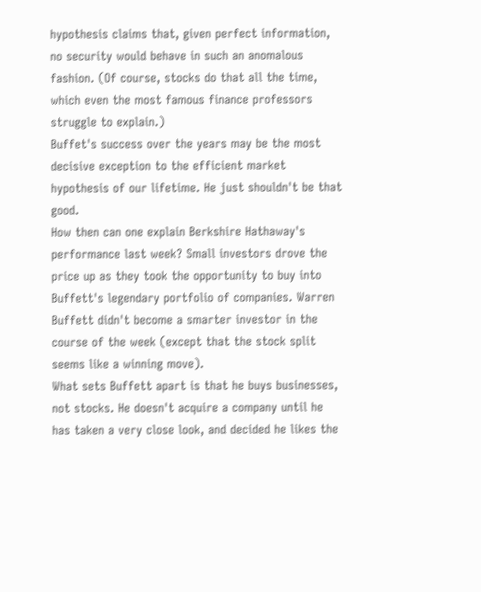hypothesis claims that, given perfect information, no security would behave in such an anomalous fashion. (Of course, stocks do that all the time, which even the most famous finance professors struggle to explain.)
Buffet's success over the years may be the most decisive exception to the efficient market hypothesis of our lifetime. He just shouldn't be that good.
How then can one explain Berkshire Hathaway's performance last week? Small investors drove the price up as they took the opportunity to buy into Buffett's legendary portfolio of companies. Warren Buffett didn't become a smarter investor in the course of the week (except that the stock split seems like a winning move).
What sets Buffett apart is that he buys businesses, not stocks. He doesn't acquire a company until he has taken a very close look, and decided he likes the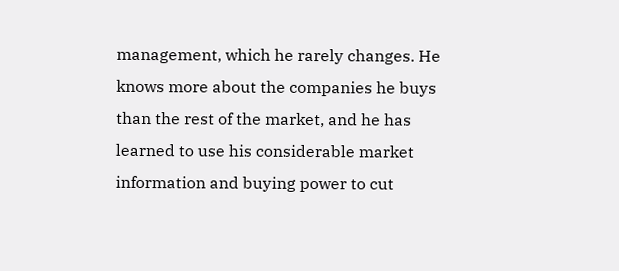management, which he rarely changes. He knows more about the companies he buys than the rest of the market, and he has learned to use his considerable market information and buying power to cut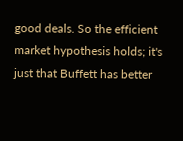good deals. So the efficient market hypothesis holds; it's just that Buffett has better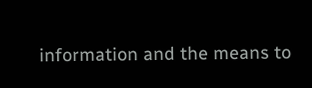information and the means to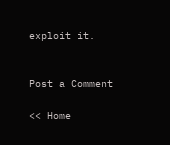exploit it.


Post a Comment

<< Home